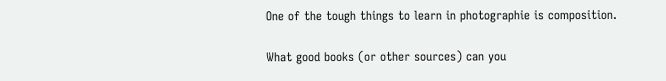One of the tough things to learn in photographie is composition.

What good books (or other sources) can you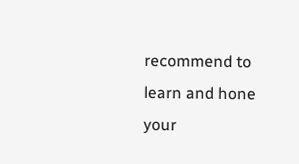recommend to learn and hone your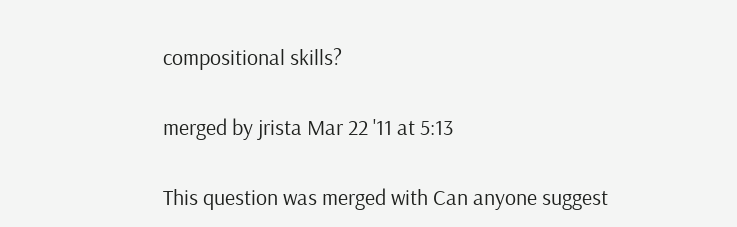compositional skills?

merged by jrista Mar 22 '11 at 5:13

This question was merged with Can anyone suggest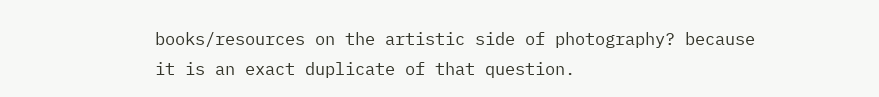books/resources on the artistic side of photography? because it is an exact duplicate of that question.